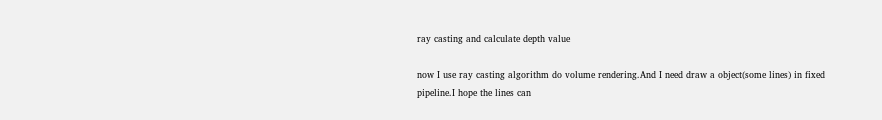ray casting and calculate depth value

now I use ray casting algorithm do volume rendering.And I need draw a object(some lines) in fixed pipeline.I hope the lines can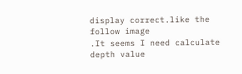display correct.like the follow image
.It seems I need calculate depth value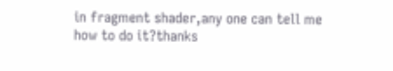in fragment shader,any one can tell me how to do it?thanks